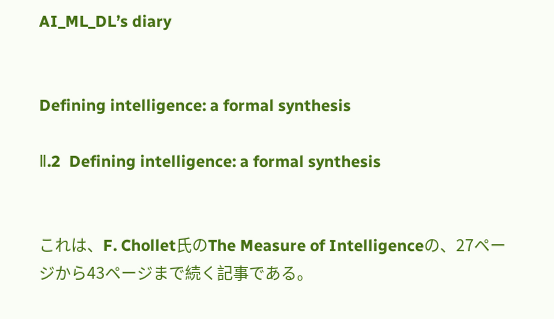AI_ML_DL’s diary


Defining intelligence: a formal synthesis

Ⅱ.2  Defining intelligence: a formal synthesis


これは、F. Chollet氏のThe Measure of Intelligenceの、27ページから43ページまで続く記事である。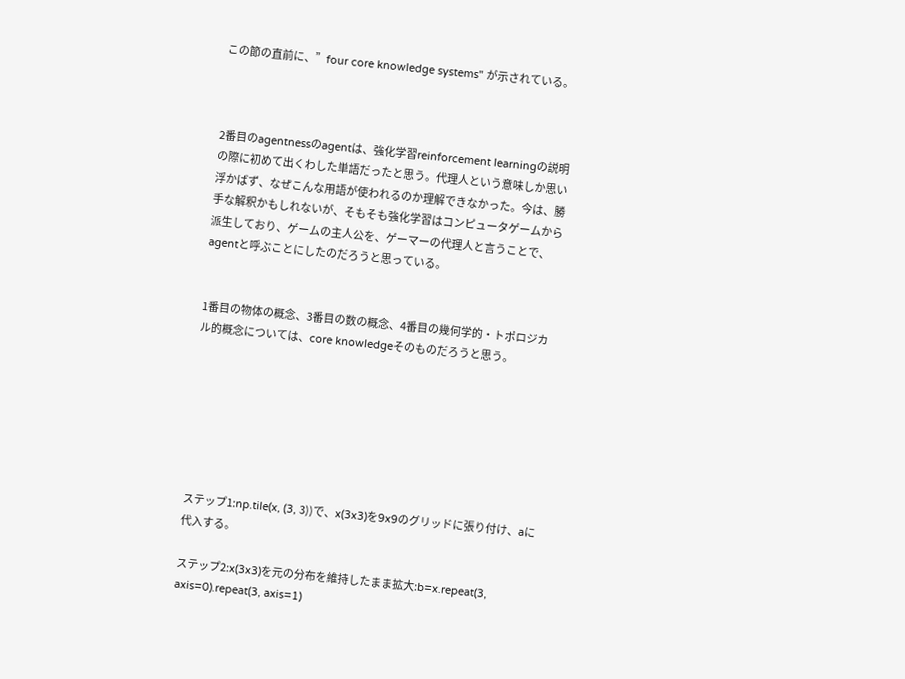この節の直前に、”four core knowledge systems" が示されている。



2番目のagentnessのagentは、強化学習reinforcement learningの説明の際に初めて出くわした単語だったと思う。代理人という意味しか思い浮かばず、なぜこんな用語が使われるのか理解できなかった。今は、勝手な解釈かもしれないが、そもそも強化学習はコンピュータゲームから派生しており、ゲームの主人公を、ゲーマーの代理人と言うことで、agentと呼ぶことにしたのだろうと思っている。


1番目の物体の概念、3番目の数の概念、4番目の幾何学的・トポロジカル的概念については、core knowledgeそのものだろうと思う。







ステップ1:np.tile(x, (3, 3))で、x(3x3)を9x9のグリッドに張り付け、aに代入する。

ステップ2:x(3x3)を元の分布を維持したまま拡大:b=x.repeat(3, axis=0).repeat(3, axis=1)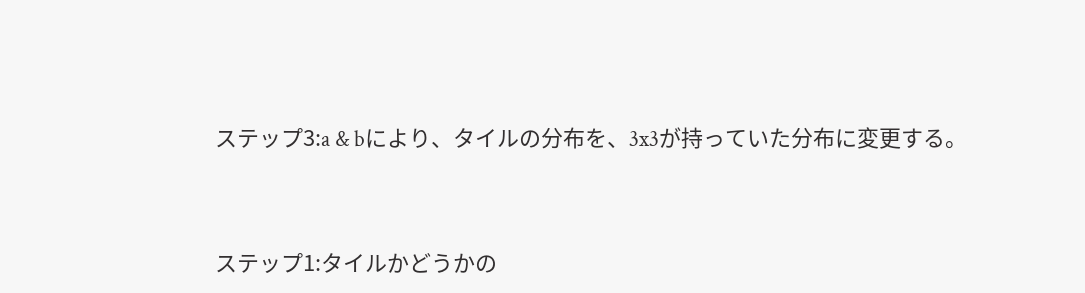ステップ3:a & bにより、タイルの分布を、3x3が持っていた分布に変更する。


ステップ1:タイルかどうかの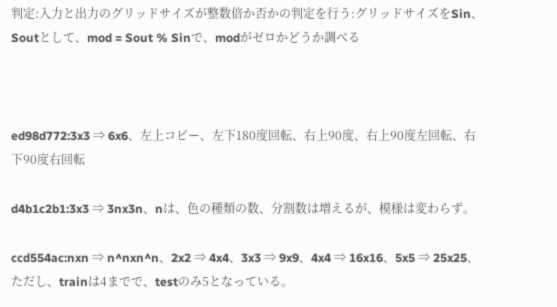判定:入力と出力のグリッドサイズが整数倍か否かの判定を行う:グリッドサイズをSin、Soutとして、mod = Sout % Sinで、modがゼロかどうか調べる



ed98d772:3x3 ⇒ 6x6、左上コピー、左下180度回転、右上90度、右上90度左回転、右下90度右回転

d4b1c2b1:3x3 ⇒ 3nx3n、nは、色の種類の数、分割数は増えるが、模様は変わらず。

ccd554ac:nxn ⇒ n^nxn^n、2x2 ⇒ 4x4、3x3 ⇒ 9x9、4x4 ⇒ 16x16、5x5 ⇒ 25x25、ただし、trainは4までで、testのみ5となっている。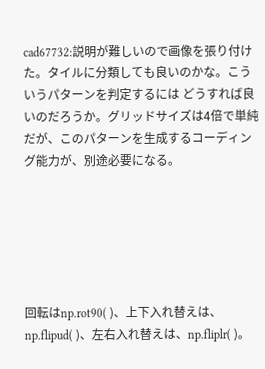cad67732:説明が難しいので画像を張り付けた。タイルに分類しても良いのかな。こういうパターンを判定するには どうすれば良いのだろうか。グリッドサイズは4倍で単純だが、このパターンを生成するコーディング能力が、別途必要になる。






回転はnp.rot90( )、上下入れ替えは、np.flipud( )、左右入れ替えは、np.fliplr( )。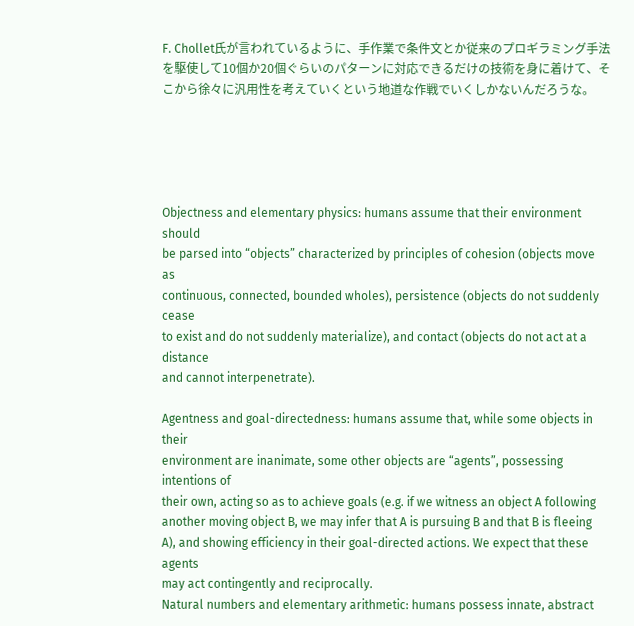F. Chollet氏が言われているように、手作業で条件文とか従来のプロギラミング手法を駆使して10個か20個ぐらいのパターンに対応できるだけの技術を身に着けて、そこから徐々に汎用性を考えていくという地道な作戦でいくしかないんだろうな。





Objectness and elementary physics: humans assume that their environment should
be parsed into “objects” characterized by principles of cohesion (objects move as
continuous, connected, bounded wholes), persistence (objects do not suddenly cease
to exist and do not suddenly materialize), and contact (objects do not act at a distance
and cannot interpenetrate).

Agentness and goal-directedness: humans assume that, while some objects in their
environment are inanimate, some other objects are “agents”, possessing intentions of
their own, acting so as to achieve goals (e.g. if we witness an object A following
another moving object B, we may infer that A is pursuing B and that B is fleeing
A), and showing efficiency in their goal-directed actions. We expect that these agents
may act contingently and reciprocally.
Natural numbers and elementary arithmetic: humans possess innate, abstract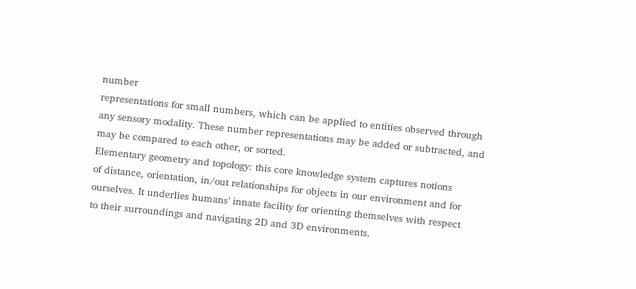number
representations for small numbers, which can be applied to entities observed through
any sensory modality. These number representations may be added or subtracted, and
may be compared to each other, or sorted.
Elementary geometry and topology: this core knowledge system captures notions
of distance, orientation, in/out relationships for objects in our environment and for
ourselves. It underlies humans’ innate facility for orienting themselves with respect
to their surroundings and navigating 2D and 3D environments.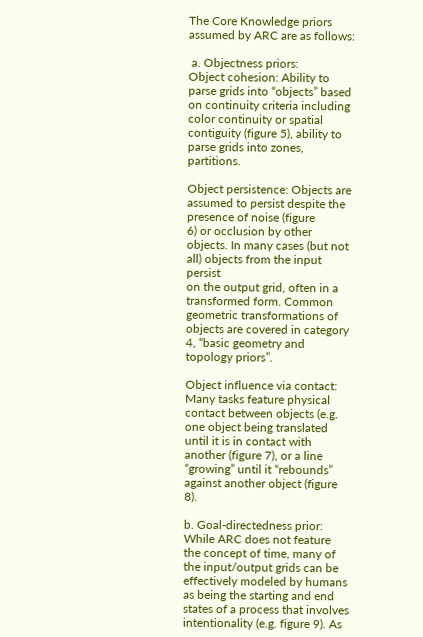The Core Knowledge priors assumed by ARC are as follows:

 a. Objectness priors:
Object cohesion: Ability to parse grids into “objects” based on continuity criteria including color continuity or spatial contiguity (figure 5), ability to parse grids into zones, partitions.

Object persistence: Objects are assumed to persist despite the presence of noise (figure
6) or occlusion by other objects. In many cases (but not all) objects from the input persist
on the output grid, often in a transformed form. Common geometric transformations of
objects are covered in category 4, “basic geometry and topology priors”.

Object influence via contact: Many tasks feature physical contact between objects (e.g.
one object being translated until it is in contact with another (figure 7), or a line “growing” until it “rebounds” against another object (figure 8).

b. Goal-directedness prior:
While ARC does not feature the concept of time, many of the input/output grids can be
effectively modeled by humans as being the starting and end states of a process that involves intentionality (e.g. figure 9). As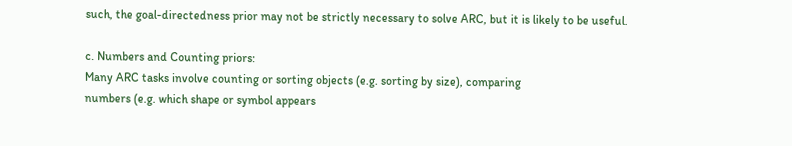such, the goal-directedness prior may not be strictly necessary to solve ARC, but it is likely to be useful.

c. Numbers and Counting priors:
Many ARC tasks involve counting or sorting objects (e.g. sorting by size), comparing
numbers (e.g. which shape or symbol appears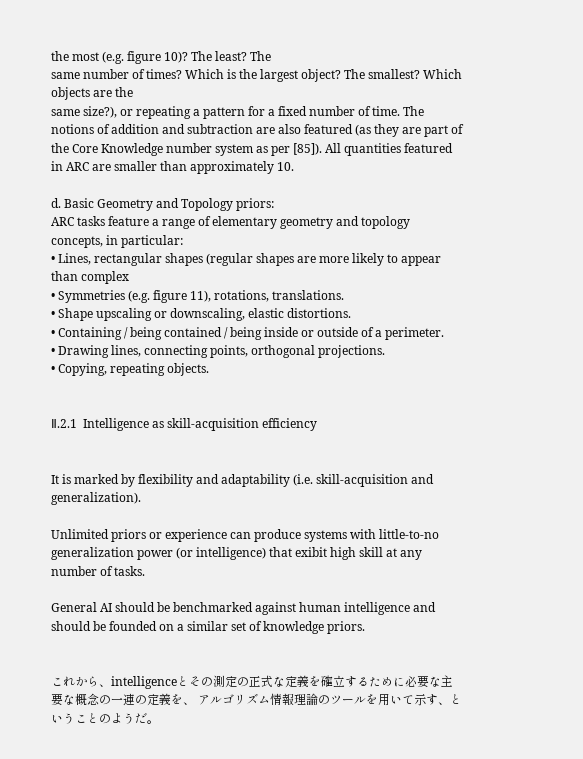the most (e.g. figure 10)? The least? The
same number of times? Which is the largest object? The smallest? Which objects are the
same size?), or repeating a pattern for a fixed number of time. The notions of addition and subtraction are also featured (as they are part of the Core Knowledge number system as per [85]). All quantities featured in ARC are smaller than approximately 10.

d. Basic Geometry and Topology priors:
ARC tasks feature a range of elementary geometry and topology concepts, in particular:
• Lines, rectangular shapes (regular shapes are more likely to appear than complex
• Symmetries (e.g. figure 11), rotations, translations.
• Shape upscaling or downscaling, elastic distortions.
• Containing / being contained / being inside or outside of a perimeter.
• Drawing lines, connecting points, orthogonal projections.
• Copying, repeating objects.


Ⅱ.2.1  Intelligence as skill-acquisition efficiency


It is marked by flexibility and adaptability (i.e. skill-acquisition and generalization).

Unlimited priors or experience can produce systems with little-to-no generalization power (or intelligence) that exibit high skill at any number of tasks.

General AI should be benchmarked against human intelligence and should be founded on a similar set of knowledge priors.


これから、intelligenceとその測定の正式な定義を確立するために必要な主要な概念の一連の定義を、 アルゴリズム情報理論のツールを用いて示す、ということのようだ。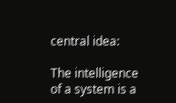central idea:

The intelligence of a system is a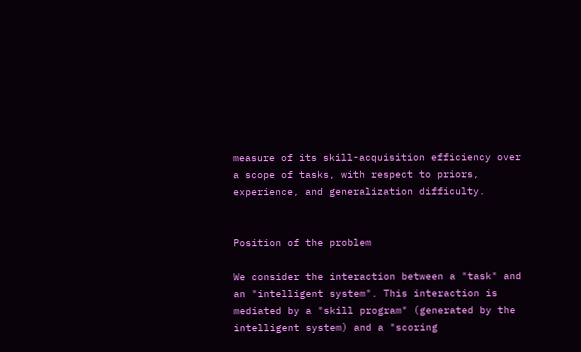measure of its skill-acquisition efficiency over a scope of tasks, with respect to priors, experience, and generalization difficulty.


Position of the problem

We consider the interaction between a "task" and an "intelligent system". This interaction is mediated by a "skill program" (generated by the intelligent system) and a "scoring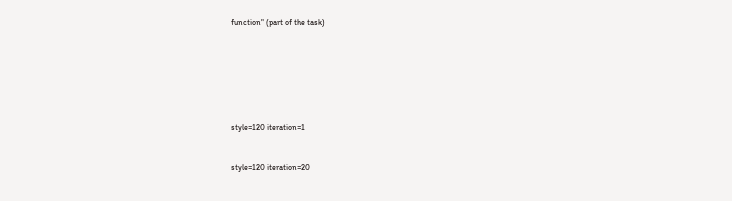function" (part of the task)







style=120 iteration=1


style=120 iteration=20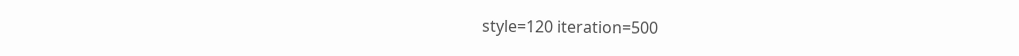style=120 iteration=500